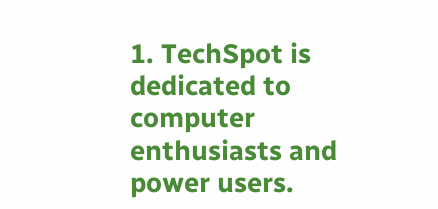1. TechSpot is dedicated to computer enthusiasts and power users.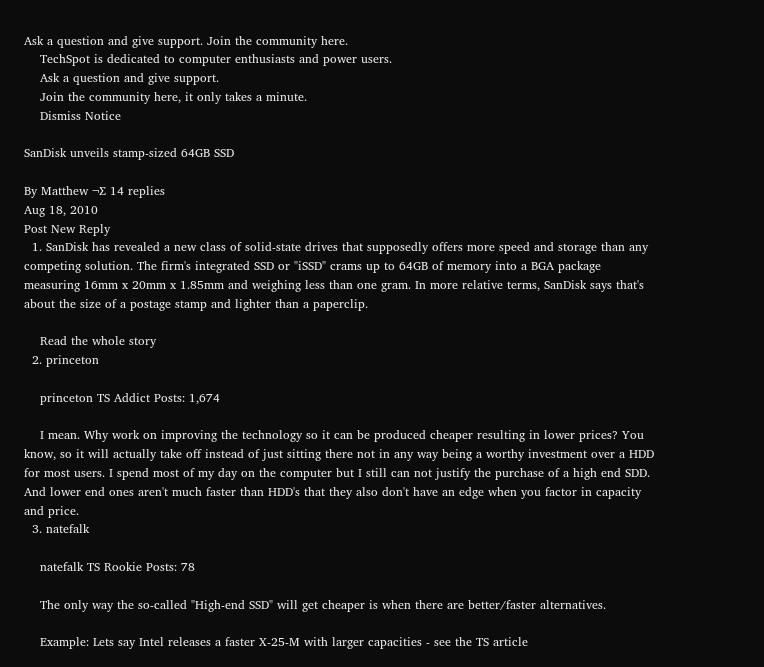Ask a question and give support. Join the community here.
    TechSpot is dedicated to computer enthusiasts and power users.
    Ask a question and give support.
    Join the community here, it only takes a minute.
    Dismiss Notice

SanDisk unveils stamp-sized 64GB SSD

By Matthew ¬∑ 14 replies
Aug 18, 2010
Post New Reply
  1. SanDisk has revealed a new class of solid-state drives that supposedly offers more speed and storage than any competing solution. The firm's integrated SSD or "iSSD" crams up to 64GB of memory into a BGA package measuring 16mm x 20mm x 1.85mm and weighing less than one gram. In more relative terms, SanDisk says that's about the size of a postage stamp and lighter than a paperclip.

    Read the whole story
  2. princeton

    princeton TS Addict Posts: 1,674

    I mean. Why work on improving the technology so it can be produced cheaper resulting in lower prices? You know, so it will actually take off instead of just sitting there not in any way being a worthy investment over a HDD for most users. I spend most of my day on the computer but I still can not justify the purchase of a high end SDD. And lower end ones aren't much faster than HDD's that they also don't have an edge when you factor in capacity and price.
  3. natefalk

    natefalk TS Rookie Posts: 78

    The only way the so-called "High-end SSD" will get cheaper is when there are better/faster alternatives.

    Example: Lets say Intel releases a faster X-25-M with larger capacities - see the TS article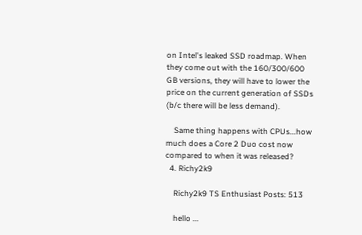on Intel's leaked SSD roadmap. When they come out with the 160/300/600 GB versions, they will have to lower the price on the current generation of SSDs (b/c there will be less demand).

    Same thing happens with CPUs...how much does a Core 2 Duo cost now compared to when it was released?
  4. Richy2k9

    Richy2k9 TS Enthusiast Posts: 513

    hello ...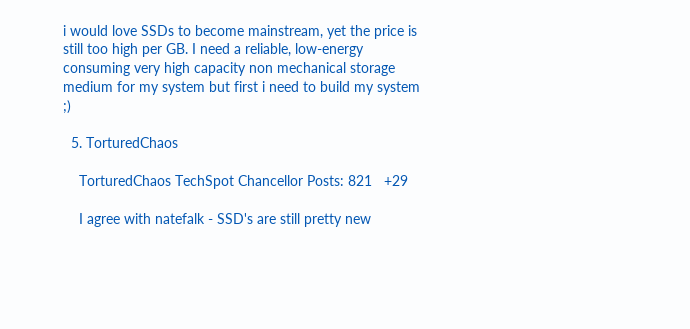i would love SSDs to become mainstream, yet the price is still too high per GB. I need a reliable, low-energy consuming very high capacity non mechanical storage medium for my system but first i need to build my system ;)

  5. TorturedChaos

    TorturedChaos TechSpot Chancellor Posts: 821   +29

    I agree with natefalk - SSD's are still pretty new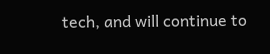tech, and will continue to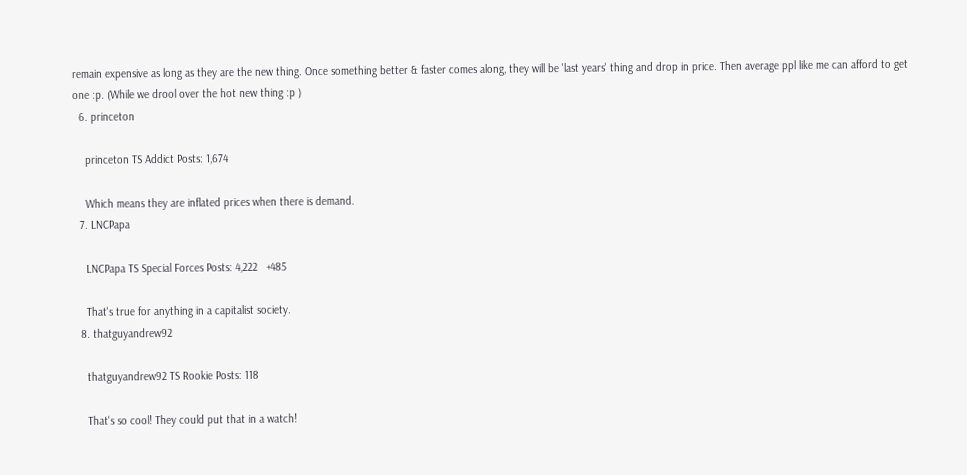remain expensive as long as they are the new thing. Once something better & faster comes along, they will be 'last years' thing and drop in price. Then average ppl like me can afford to get one :p. (While we drool over the hot new thing :p )
  6. princeton

    princeton TS Addict Posts: 1,674

    Which means they are inflated prices when there is demand.
  7. LNCPapa

    LNCPapa TS Special Forces Posts: 4,222   +485

    That's true for anything in a capitalist society.
  8. thatguyandrew92

    thatguyandrew92 TS Rookie Posts: 118

    That's so cool! They could put that in a watch!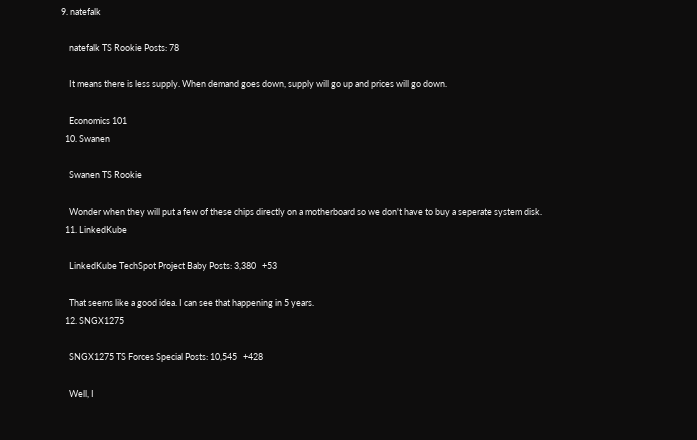9. natefalk

    natefalk TS Rookie Posts: 78

    It means there is less supply. When demand goes down, supply will go up and prices will go down.

    Economics 101
  10. Swanen

    Swanen TS Rookie

    Wonder when they will put a few of these chips directly on a motherboard so we don't have to buy a seperate system disk.
  11. LinkedKube

    LinkedKube TechSpot Project Baby Posts: 3,380   +53

    That seems like a good idea. I can see that happening in 5 years.
  12. SNGX1275

    SNGX1275 TS Forces Special Posts: 10,545   +428

    Well, I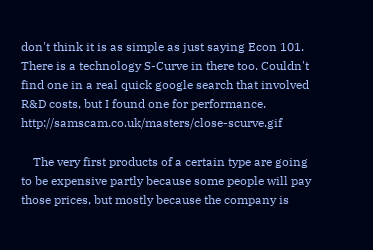don't think it is as simple as just saying Econ 101. There is a technology S-Curve in there too. Couldn't find one in a real quick google search that involved R&D costs, but I found one for performance. http://samscam.co.uk/masters/close-scurve.gif

    The very first products of a certain type are going to be expensive partly because some people will pay those prices, but mostly because the company is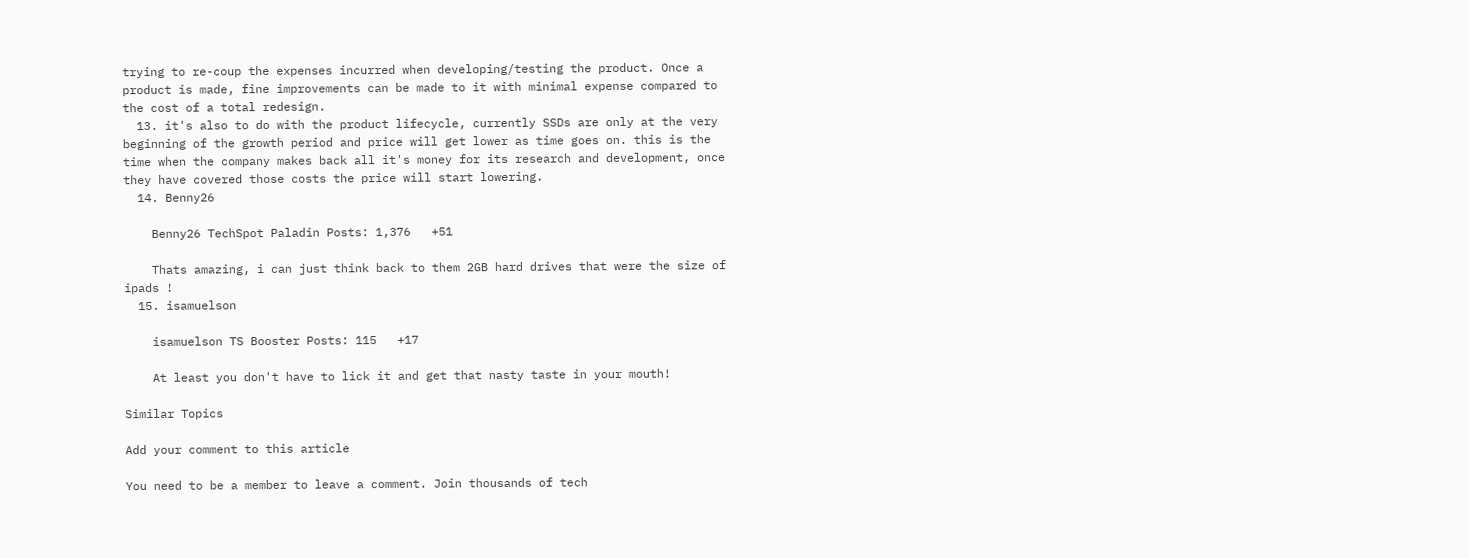trying to re-coup the expenses incurred when developing/testing the product. Once a product is made, fine improvements can be made to it with minimal expense compared to the cost of a total redesign.
  13. it's also to do with the product lifecycle, currently SSDs are only at the very beginning of the growth period and price will get lower as time goes on. this is the time when the company makes back all it's money for its research and development, once they have covered those costs the price will start lowering.
  14. Benny26

    Benny26 TechSpot Paladin Posts: 1,376   +51

    Thats amazing, i can just think back to them 2GB hard drives that were the size of ipads !
  15. isamuelson

    isamuelson TS Booster Posts: 115   +17

    At least you don't have to lick it and get that nasty taste in your mouth!

Similar Topics

Add your comment to this article

You need to be a member to leave a comment. Join thousands of tech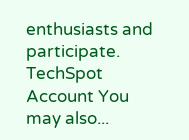enthusiasts and participate.
TechSpot Account You may also...